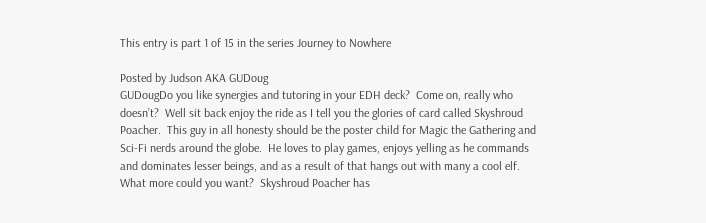This entry is part 1 of 15 in the series Journey to Nowhere

Posted by Judson AKA GUDoug
GUDougDo you like synergies and tutoring in your EDH deck?  Come on, really who doesn’t?  Well sit back enjoy the ride as I tell you the glories of card called Skyshroud Poacher.  This guy in all honesty should be the poster child for Magic the Gathering and Sci-Fi nerds around the globe.  He loves to play games, enjoys yelling as he commands and dominates lesser beings, and as a result of that hangs out with many a cool elf.  What more could you want?  Skyshroud Poacher has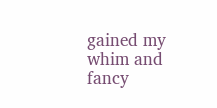gained my whim and fancy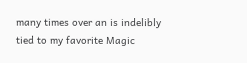many times over an is indelibly tied to my favorite Magic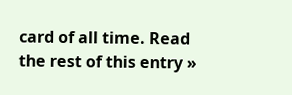card of all time. Read the rest of this entry »